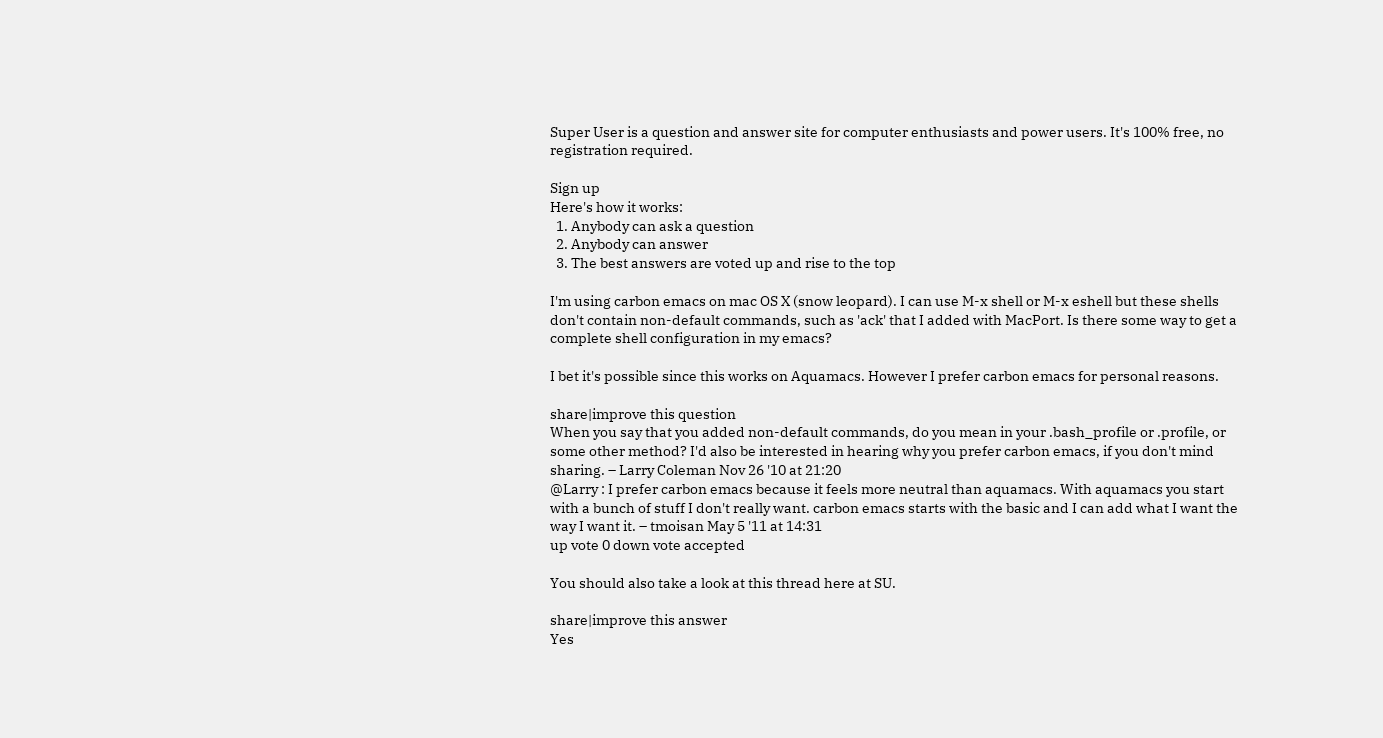Super User is a question and answer site for computer enthusiasts and power users. It's 100% free, no registration required.

Sign up
Here's how it works:
  1. Anybody can ask a question
  2. Anybody can answer
  3. The best answers are voted up and rise to the top

I'm using carbon emacs on mac OS X (snow leopard). I can use M-x shell or M-x eshell but these shells don't contain non-default commands, such as 'ack' that I added with MacPort. Is there some way to get a complete shell configuration in my emacs?

I bet it's possible since this works on Aquamacs. However I prefer carbon emacs for personal reasons.

share|improve this question
When you say that you added non-default commands, do you mean in your .bash_profile or .profile, or some other method? I'd also be interested in hearing why you prefer carbon emacs, if you don't mind sharing. – Larry Coleman Nov 26 '10 at 21:20
@Larry : I prefer carbon emacs because it feels more neutral than aquamacs. With aquamacs you start with a bunch of stuff I don't really want. carbon emacs starts with the basic and I can add what I want the way I want it. – tmoisan May 5 '11 at 14:31
up vote 0 down vote accepted

You should also take a look at this thread here at SU.

share|improve this answer
Yes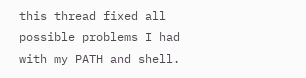this thread fixed all possible problems I had with my PATH and shell.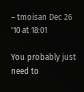– tmoisan Dec 26 '10 at 18:01

You probably just need to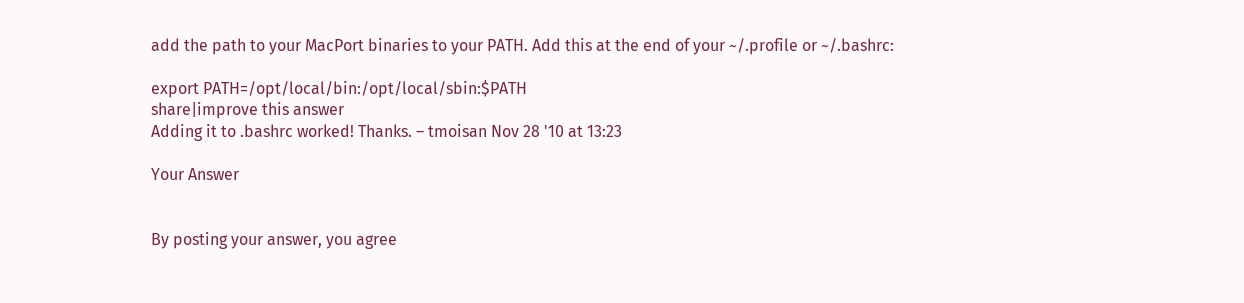add the path to your MacPort binaries to your PATH. Add this at the end of your ~/.profile or ~/.bashrc:

export PATH=/opt/local/bin:/opt/local/sbin:$PATH
share|improve this answer
Adding it to .bashrc worked! Thanks. – tmoisan Nov 28 '10 at 13:23

Your Answer


By posting your answer, you agree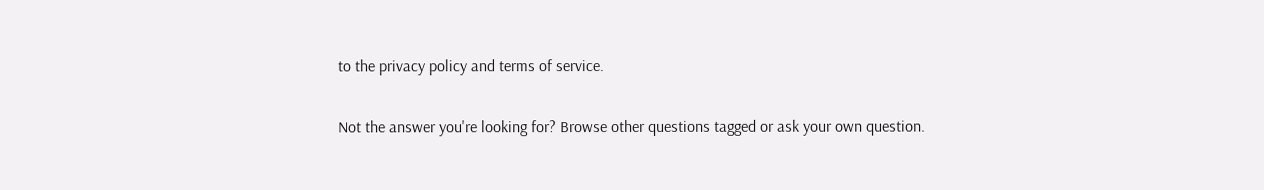to the privacy policy and terms of service.

Not the answer you're looking for? Browse other questions tagged or ask your own question.